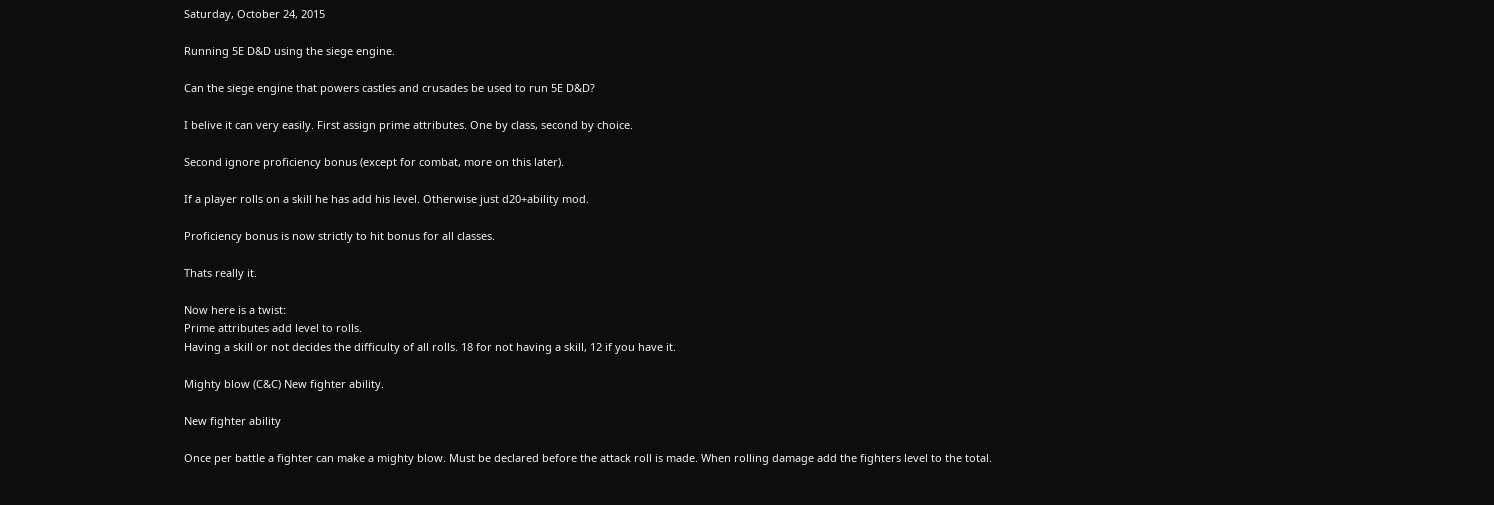Saturday, October 24, 2015

Running 5E D&D using the siege engine.

Can the siege engine that powers castles and crusades be used to run 5E D&D?

I belive it can very easily. First assign prime attributes. One by class, second by choice.

Second ignore proficiency bonus (except for combat, more on this later).

If a player rolls on a skill he has add his level. Otherwise just d20+ability mod.

Proficiency bonus is now strictly to hit bonus for all classes.

Thats really it.

Now here is a twist:
Prime attributes add level to rolls.
Having a skill or not decides the difficulty of all rolls. 18 for not having a skill, 12 if you have it.

Mighty blow (C&C) New fighter ability.

New fighter ability

Once per battle a fighter can make a mighty blow. Must be declared before the attack roll is made. When rolling damage add the fighters level to the total.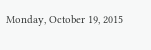Monday, October 19, 2015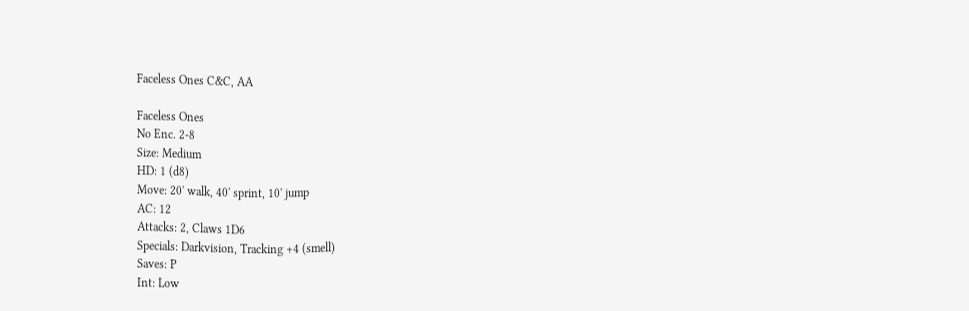Faceless Ones C&C, AA

Faceless Ones
No Enc. 2-8
Size: Medium
HD: 1 (d8)
Move: 20' walk, 40' sprint, 10' jump
AC: 12
Attacks: 2, Claws 1D6
Specials: Darkvision, Tracking +4 (smell)
Saves: P
Int: Low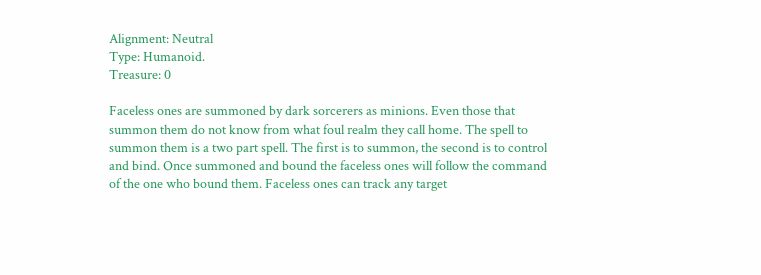Alignment: Neutral
Type: Humanoid.
Treasure: 0

Faceless ones are summoned by dark sorcerers as minions. Even those that summon them do not know from what foul realm they call home. The spell to summon them is a two part spell. The first is to summon, the second is to control and bind. Once summoned and bound the faceless ones will follow the command of the one who bound them. Faceless ones can track any target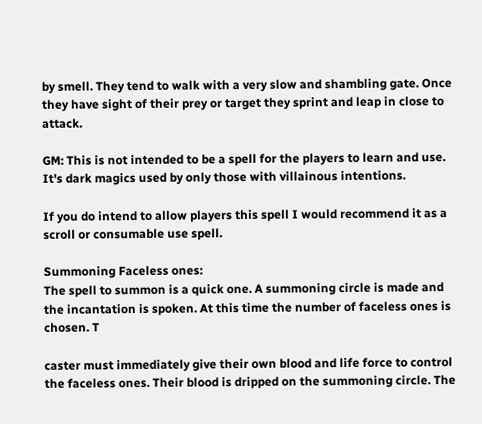by smell. They tend to walk with a very slow and shambling gate. Once they have sight of their prey or target they sprint and leap in close to attack.

GM: This is not intended to be a spell for the players to learn and use. It's dark magics used by only those with villainous intentions.

If you do intend to allow players this spell I would recommend it as a scroll or consumable use spell.

Summoning Faceless ones:
The spell to summon is a quick one. A summoning circle is made and the incantation is spoken. At this time the number of faceless ones is chosen. T

caster must immediately give their own blood and life force to control the faceless ones. Their blood is dripped on the summoning circle. The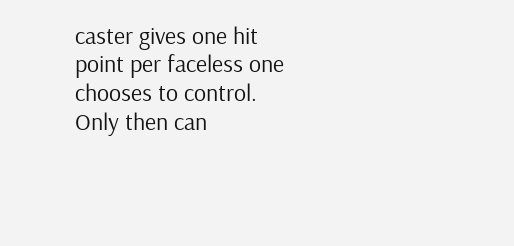caster gives one hit point per faceless one chooses to control. Only then can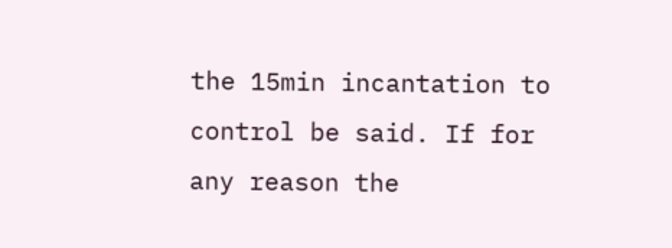the 15min incantation to control be said. If for any reason the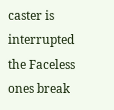caster is interrupted the Faceless ones break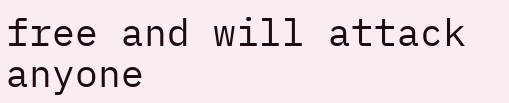free and will attack anyone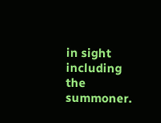in sight including the summoner.